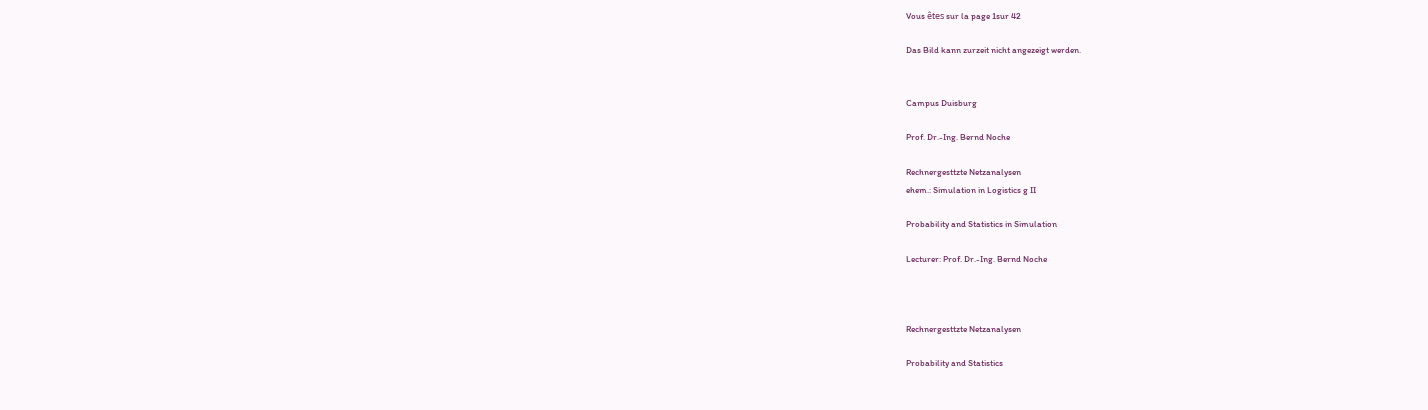Vous êtes sur la page 1sur 42

Das Bild kann zurzeit nicht angezeigt werden.


Campus Duisburg

Prof. Dr.-Ing. Bernd Noche

Rechnergesttzte Netzanalysen
ehem.: Simulation in Logistics g II

Probability and Statistics in Simulation

Lecturer: Prof. Dr.-Ing. Bernd Noche



Rechnergesttzte Netzanalysen

Probability and Statistics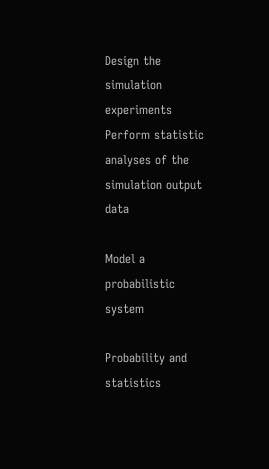Design the simulation experiments Perform statistic analyses of the simulation output data

Model a probabilistic system

Probability and statistics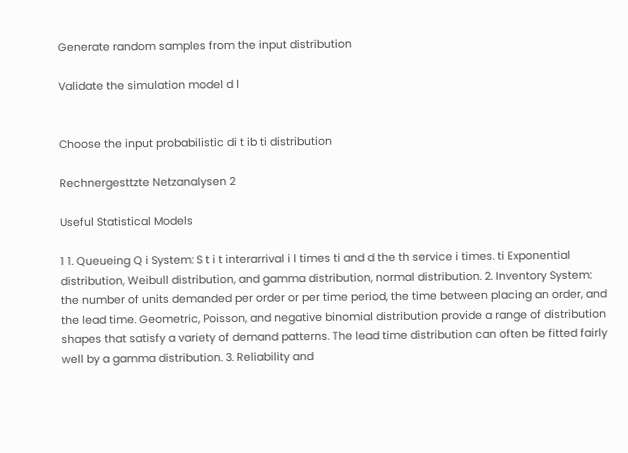Generate random samples from the input distribution

Validate the simulation model d l


Choose the input probabilistic di t ib ti distribution

Rechnergesttzte Netzanalysen 2

Useful Statistical Models

1 1. Queueing Q i System: S t i t interarrival i l times ti and d the th service i times. ti Exponential distribution, Weibull distribution, and gamma distribution, normal distribution. 2. Inventory System: the number of units demanded per order or per time period, the time between placing an order, and the lead time. Geometric, Poisson, and negative binomial distribution provide a range of distribution shapes that satisfy a variety of demand patterns. The lead time distribution can often be fitted fairly well by a gamma distribution. 3. Reliability and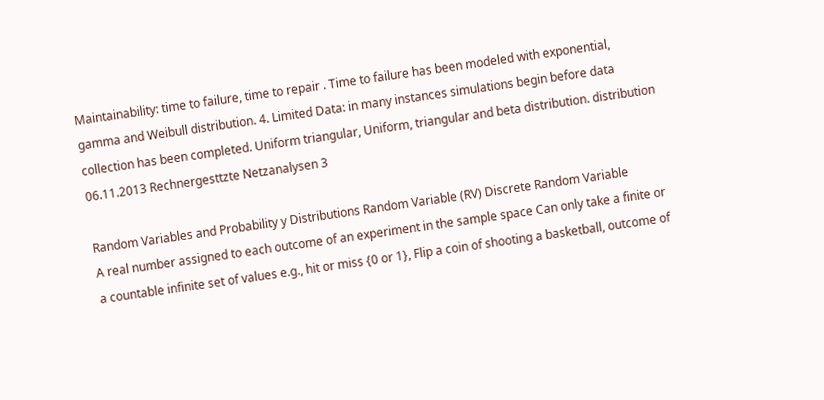Maintainability: time to failure, time to repair . Time to failure has been modeled with exponential, gamma and Weibull distribution. 4. Limited Data: in many instances simulations begin before data collection has been completed. Uniform triangular, Uniform, triangular and beta distribution. distribution
06.11.2013 Rechnergesttzte Netzanalysen 3

Random Variables and Probability y Distributions Random Variable (RV) Discrete Random Variable
A real number assigned to each outcome of an experiment in the sample space Can only take a finite or a countable infinite set of values e.g., hit or miss {0 or 1}, Flip a coin of shooting a basketball, outcome of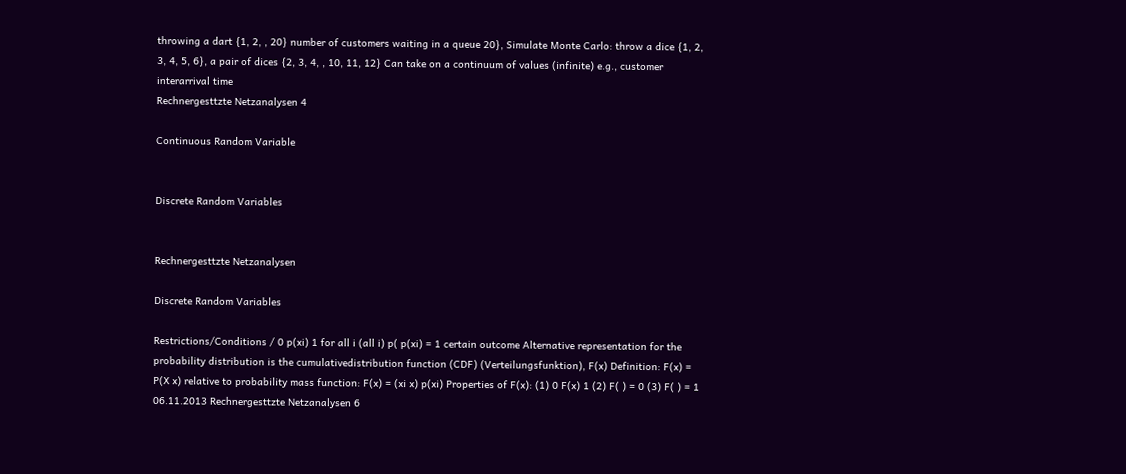throwing a dart {1, 2, , 20} number of customers waiting in a queue 20}, Simulate Monte Carlo: throw a dice {1, 2, 3, 4, 5, 6}, a pair of dices {2, 3, 4, , 10, 11, 12} Can take on a continuum of values (infinite) e.g., customer interarrival time
Rechnergesttzte Netzanalysen 4

Continuous Random Variable


Discrete Random Variables


Rechnergesttzte Netzanalysen

Discrete Random Variables

Restrictions/Conditions / 0 p(xi) 1 for all i (all i) p( p(xi) = 1 certain outcome Alternative representation for the probability distribution is the cumulativedistribution function (CDF) (Verteilungsfunktion), F(x) Definition: F(x) = P(X x) relative to probability mass function: F(x) = (xi x) p(xi) Properties of F(x): (1) 0 F(x) 1 (2) F( ) = 0 (3) F( ) = 1
06.11.2013 Rechnergesttzte Netzanalysen 6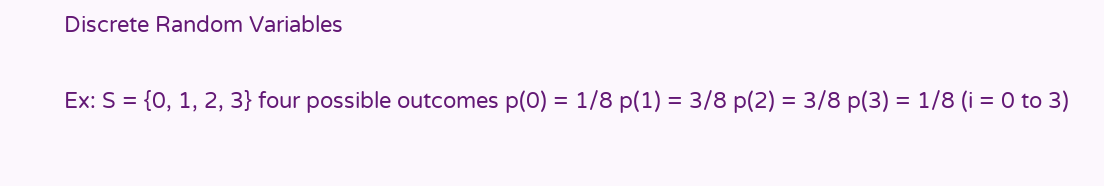Discrete Random Variables

Ex: S = {0, 1, 2, 3} four possible outcomes p(0) = 1/8 p(1) = 3/8 p(2) = 3/8 p(3) = 1/8 (i = 0 to 3)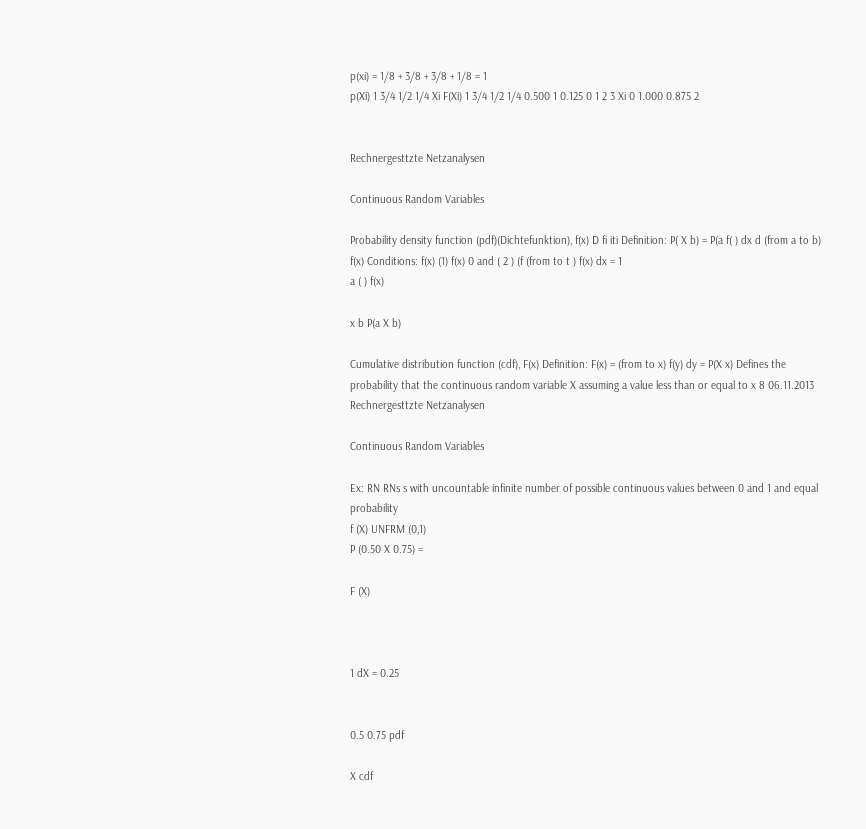p(xi) = 1/8 + 3/8 + 3/8 + 1/8 = 1
p(Xi) 1 3/4 1/2 1/4 Xi F(Xi) 1 3/4 1/2 1/4 0.500 1 0.125 0 1 2 3 Xi 0 1.000 0.875 2


Rechnergesttzte Netzanalysen

Continuous Random Variables

Probability density function (pdf)(Dichtefunktion), f(x) D fi iti Definition: P( X b) = P(a f( ) dx d (from a to b) f(x) Conditions: f(x) (1) f(x) 0 and ( 2 ) (f (from to t ) f(x) dx = 1
a ( ) f(x)

x b P(a X b)

Cumulative distribution function (cdf), F(x) Definition: F(x) = (from to x) f(y) dy = P(X x) Defines the probability that the continuous random variable X assuming a value less than or equal to x 8 06.11.2013 Rechnergesttzte Netzanalysen

Continuous Random Variables

Ex: RN RNs s with uncountable infinite number of possible continuous values between 0 and 1 and equal probability
f (X) UNFRM (0,1)
P (0.50 X 0.75) =

F (X)



1 dX = 0.25


0.5 0.75 pdf

X cdf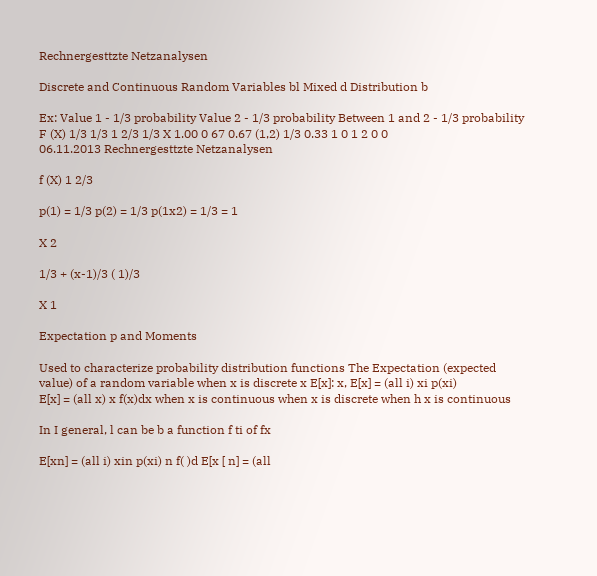Rechnergesttzte Netzanalysen

Discrete and Continuous Random Variables bl Mixed d Distribution b

Ex: Value 1 - 1/3 probability Value 2 - 1/3 probability Between 1 and 2 - 1/3 probability
F (X) 1/3 1/3 1 2/3 1/3 X 1.00 0 67 0.67 (1,2) 1/3 0.33 1 0 1 2 0 0
06.11.2013 Rechnergesttzte Netzanalysen

f (X) 1 2/3

p(1) = 1/3 p(2) = 1/3 p(1x2) = 1/3 = 1

X 2

1/3 + (x-1)/3 ( 1)/3

X 1

Expectation p and Moments

Used to characterize probability distribution functions The Expectation (expected value) of a random variable when x is discrete x E[x]: x, E[x] = (all i) xi p(xi)
E[x] = (all x) x f(x)dx when x is continuous when x is discrete when h x is continuous

In I general, l can be b a function f ti of fx

E[xn] = (all i) xin p(xi) n f( )d E[x [ n] = (all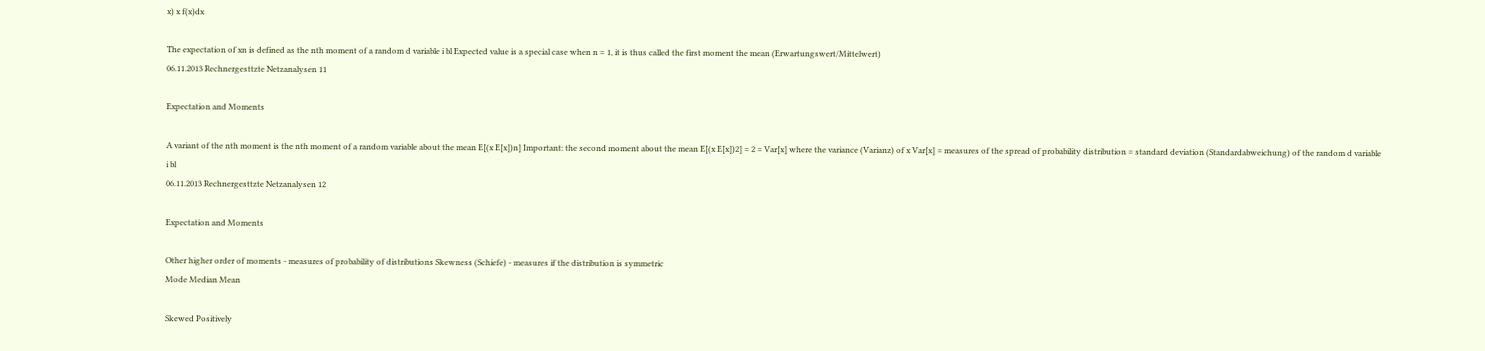x) x f(x)dx

The expectation of xn is defined as the nth moment of a random d variable i bl Expected value is a special case when n = 1, it is thus called the first moment the mean (Erwartungswert/Mittelwert)
06.11.2013 Rechnergesttzte Netzanalysen 11

Expectation and Moments

A variant of the nth moment is the nth moment of a random variable about the mean E[(x E[x])n] Important: the second moment about the mean E[(x E[x])2] = 2 = Var[x] where the variance (Varianz) of x Var[x] = measures of the spread of probability distribution = standard deviation (Standardabweichung) of the random d variable i bl
06.11.2013 Rechnergesttzte Netzanalysen 12

Expectation and Moments

Other higher order of moments - measures of probability of distributions Skewness (Schiefe) - measures if the distribution is symmetric
Mode Median Mean

Skewed Positively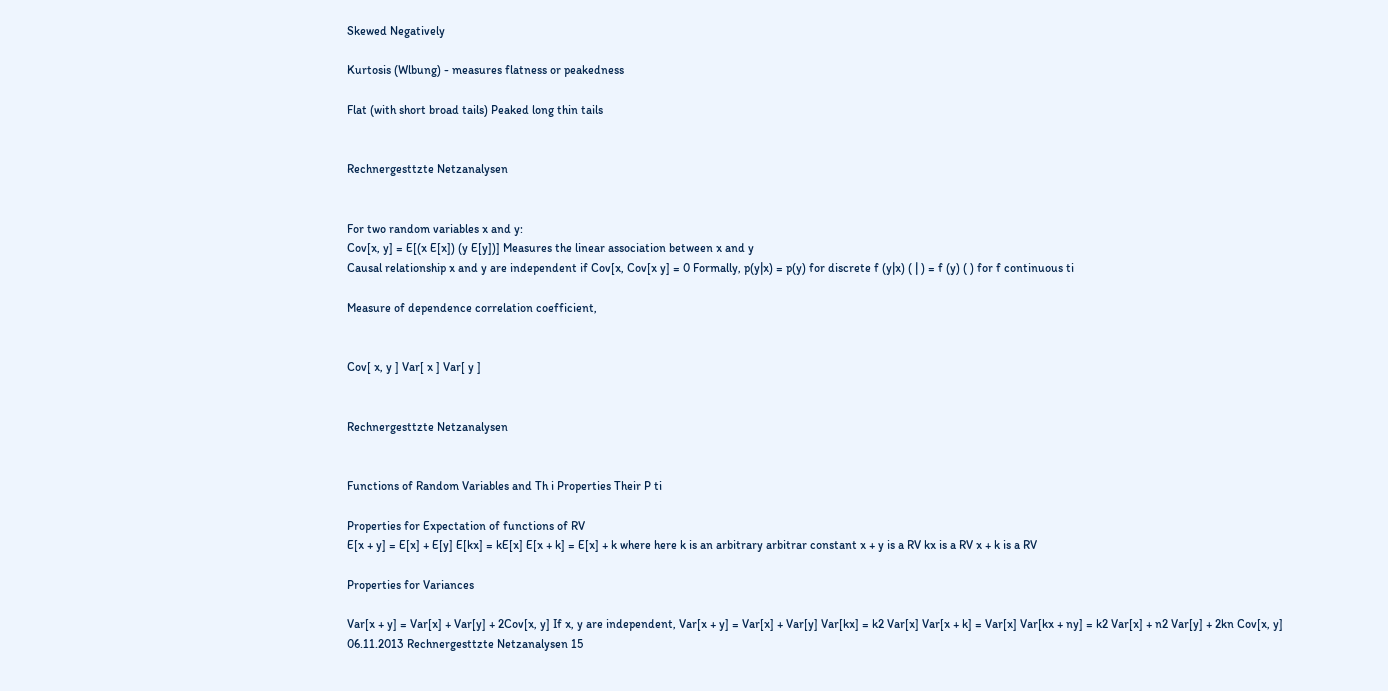Skewed Negatively

Kurtosis (Wlbung) - measures flatness or peakedness

Flat (with short broad tails) Peaked long thin tails


Rechnergesttzte Netzanalysen


For two random variables x and y:
Cov[x, y] = E[(x E[x]) (y E[y])] Measures the linear association between x and y
Causal relationship x and y are independent if Cov[x, Cov[x y] = 0 Formally, p(y|x) = p(y) for discrete f (y|x) ( | ) = f (y) ( ) for f continuous ti

Measure of dependence correlation coefficient,


Cov[ x, y ] Var[ x ] Var[ y ]


Rechnergesttzte Netzanalysen


Functions of Random Variables and Th i Properties Their P ti

Properties for Expectation of functions of RV
E[x + y] = E[x] + E[y] E[kx] = kE[x] E[x + k] = E[x] + k where here k is an arbitrary arbitrar constant x + y is a RV kx is a RV x + k is a RV

Properties for Variances

Var[x + y] = Var[x] + Var[y] + 2Cov[x, y] If x, y are independent, Var[x + y] = Var[x] + Var[y] Var[kx] = k2 Var[x] Var[x + k] = Var[x] Var[kx + ny] = k2 Var[x] + n2 Var[y] + 2kn Cov[x, y]
06.11.2013 Rechnergesttzte Netzanalysen 15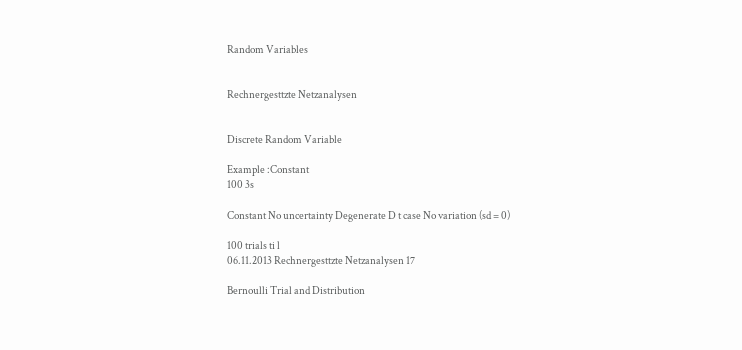Random Variables


Rechnergesttzte Netzanalysen


Discrete Random Variable

Example :Constant
100 3s

Constant No uncertainty Degenerate D t case No variation (sd = 0)

100 trials ti l
06.11.2013 Rechnergesttzte Netzanalysen 17

Bernoulli Trial and Distribution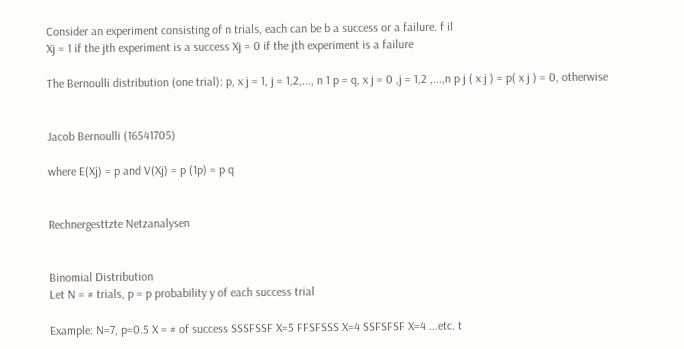Consider an experiment consisting of n trials, each can be b a success or a failure. f il
Xj = 1 if the jth experiment is a success Xj = 0 if the jth experiment is a failure

The Bernoulli distribution (one trial): p, x j = 1, j = 1,2,..., n 1 p = q, x j = 0 ,j = 1,2 ,...,n p j ( x j ) = p( x j ) = 0, otherwise


Jacob Bernoulli (16541705)

where E(Xj) = p and V(Xj) = p (1p) = p q


Rechnergesttzte Netzanalysen


Binomial Distribution
Let N = # trials, p = p probability y of each success trial

Example: N=7, p=0.5 X = # of success SSSFSSF X=5 FFSFSSS X=4 SSFSFSF X=4 ...etc. t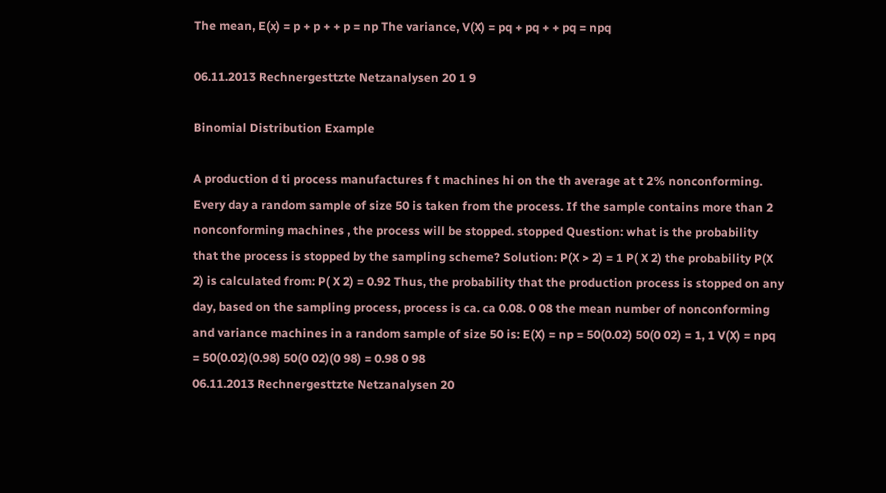The mean, E(x) = p + p + + p = np The variance, V(X) = pq + pq + + pq = npq

06.11.2013 Rechnergesttzte Netzanalysen 20 1 9

Binomial Distribution Example

A production d ti process manufactures f t machines hi on the th average at t 2% nonconforming. Every day a random sample of size 50 is taken from the process. If the sample contains more than 2 nonconforming machines , the process will be stopped. stopped Question: what is the probability that the process is stopped by the sampling scheme? Solution: P(X > 2) = 1 P( X 2) the probability P(X 2) is calculated from: P( X 2) = 0.92 Thus, the probability that the production process is stopped on any day, based on the sampling process, process is ca. ca 0.08. 0 08 the mean number of nonconforming and variance machines in a random sample of size 50 is: E(X) = np = 50(0.02) 50(0 02) = 1, 1 V(X) = npq = 50(0.02)(0.98) 50(0 02)(0 98) = 0.98 0 98
06.11.2013 Rechnergesttzte Netzanalysen 20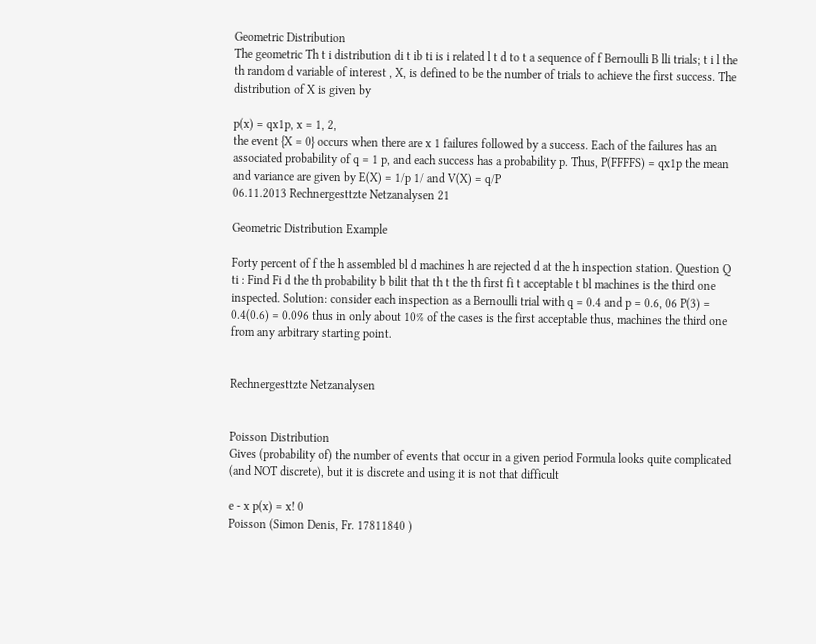Geometric Distribution
The geometric Th t i distribution di t ib ti is i related l t d to t a sequence of f Bernoulli B lli trials; t i l the th random d variable of interest , X, is defined to be the number of trials to achieve the first success. The distribution of X is given by

p(x) = qx1p, x = 1, 2,
the event {X = 0} occurs when there are x 1 failures followed by a success. Each of the failures has an associated probability of q = 1 p, and each success has a probability p. Thus, P(FFFFS) = qx1p the mean and variance are given by E(X) = 1/p 1/ and V(X) = q/P
06.11.2013 Rechnergesttzte Netzanalysen 21

Geometric Distribution Example

Forty percent of f the h assembled bl d machines h are rejected d at the h inspection station. Question Q ti : Find Fi d the th probability b bilit that th t the th first fi t acceptable t bl machines is the third one inspected. Solution: consider each inspection as a Bernoulli trial with q = 0.4 and p = 0.6, 06 P(3) = 0.4(0.6) = 0.096 thus in only about 10% of the cases is the first acceptable thus, machines the third one from any arbitrary starting point.


Rechnergesttzte Netzanalysen


Poisson Distribution
Gives (probability of) the number of events that occur in a given period Formula looks quite complicated (and NOT discrete), but it is discrete and using it is not that difficult

e - x p(x) = x! 0
Poisson (Simon Denis, Fr. 17811840 )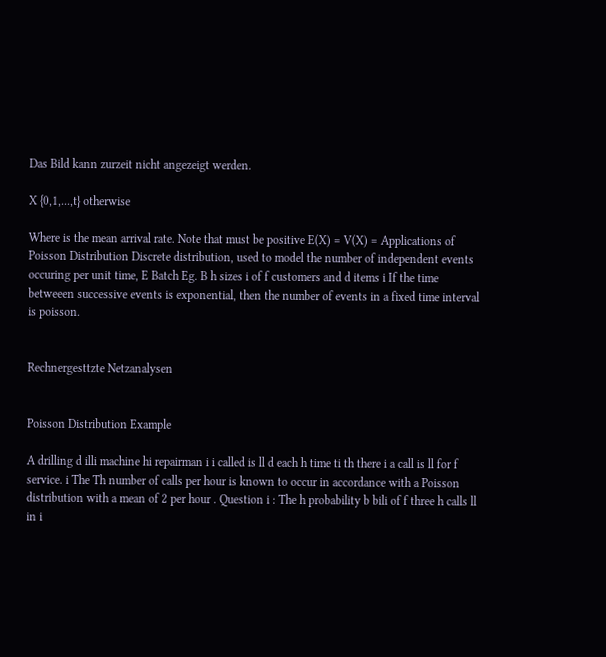Das Bild kann zurzeit nicht angezeigt werden.

X {0,1,...,t} otherwise

Where is the mean arrival rate. Note that must be positive E(X) = V(X) = Applications of Poisson Distribution Discrete distribution, used to model the number of independent events occuring per unit time, E Batch Eg. B h sizes i of f customers and d items i If the time betweeen successive events is exponential, then the number of events in a fixed time interval is poisson.


Rechnergesttzte Netzanalysen


Poisson Distribution Example

A drilling d illi machine hi repairman i i called is ll d each h time ti th there i a call is ll for f service. i The Th number of calls per hour is known to occur in accordance with a Poisson distribution with a mean of 2 per hour . Question i : The h probability b bili of f three h calls ll in i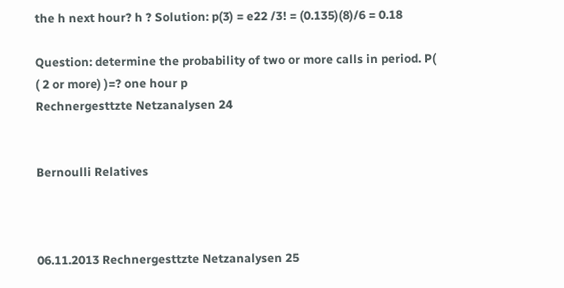the h next hour? h ? Solution: p(3) = e22 /3! = (0.135)(8)/6 = 0.18

Question: determine the probability of two or more calls in period. P( ( 2 or more) )=? one hour p
Rechnergesttzte Netzanalysen 24


Bernoulli Relatives



06.11.2013 Rechnergesttzte Netzanalysen 25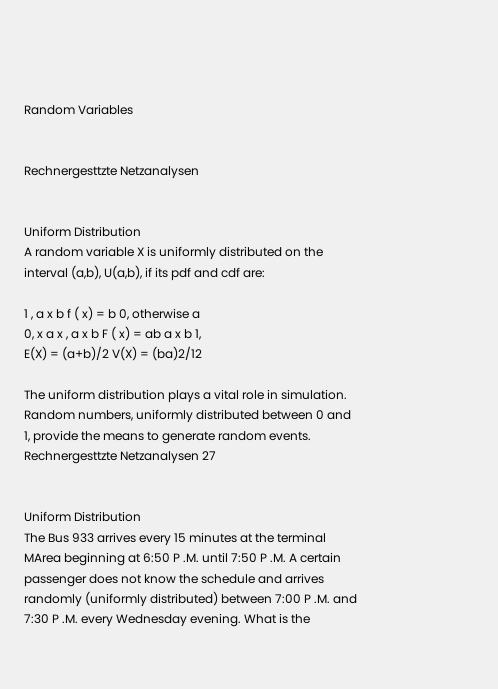Random Variables


Rechnergesttzte Netzanalysen


Uniform Distribution
A random variable X is uniformly distributed on the interval (a,b), U(a,b), if its pdf and cdf are:

1 , a x b f ( x) = b 0, otherwise a
0, x a x , a x b F ( x) = ab a x b 1,
E(X) = (a+b)/2 V(X) = (ba)2/12

The uniform distribution plays a vital role in simulation. Random numbers, uniformly distributed between 0 and 1, provide the means to generate random events.
Rechnergesttzte Netzanalysen 27


Uniform Distribution
The Bus 933 arrives every 15 minutes at the terminal MArea beginning at 6:50 P .M. until 7:50 P .M. A certain passenger does not know the schedule and arrives randomly (uniformly distributed) between 7:00 P .M. and 7:30 P .M. every Wednesday evening. What is the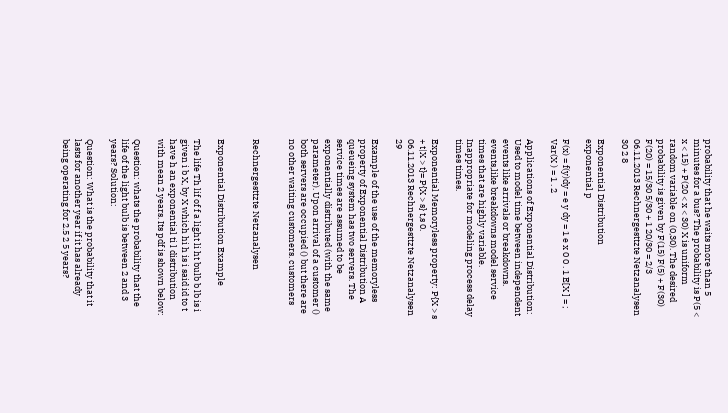probability that he waits more than 5 minutes for a bus? The probability is P(5 < x < 15) + P(20 < x < 30) X is uniform random variable on (0,30). The desired probability is given by F(15) F(5) + F(30) F(20) = 15/30 5/30 + 1 20/30 = 2/3
06.11.2013 Rechnergesttzte Netzanalysen 30 2 8

Exponential Distribution
exponential p

F(x) = f(y)dy = e y dy = 1 e x 0 0 . 1 E[X ] = ; Var(X ) = 1 . 2

Applications of Exponential Distribution: Used to model time between independent events like arrivals or breakdowns. events,like breakdowns model service times that are highly variable. Inappropriate for modeling process delay times times.

Exponential Memoryless property: P{X > s + t|X > t}= P{X > s} t,s 0.
06.11.2013 Rechnergesttzte Netzanalysen 29

Example of the use of the memoryless property of Exponential Distribution A queueing system has two servers. The service times are assumed to be exponentially distributed (with the same parameter). Upon arrival of a customer () both servers are occupied () but there are no other waiting customers. customers


Rechnergesttzte Netzanalysen


Exponential Distribution Example

The life Th lif of f a light li ht bulb b lb is i given i b X, by X which hi h is i said id to t have h an exponential ti l distribution with mean 2 years. Its pdf is shown below:

Question: whats the probability that the life of the light bulb is between 2 and 3 years? Solution:

Question: What is the probability that it lasts for another year if it has already
being operating for 2.5 2 5 years?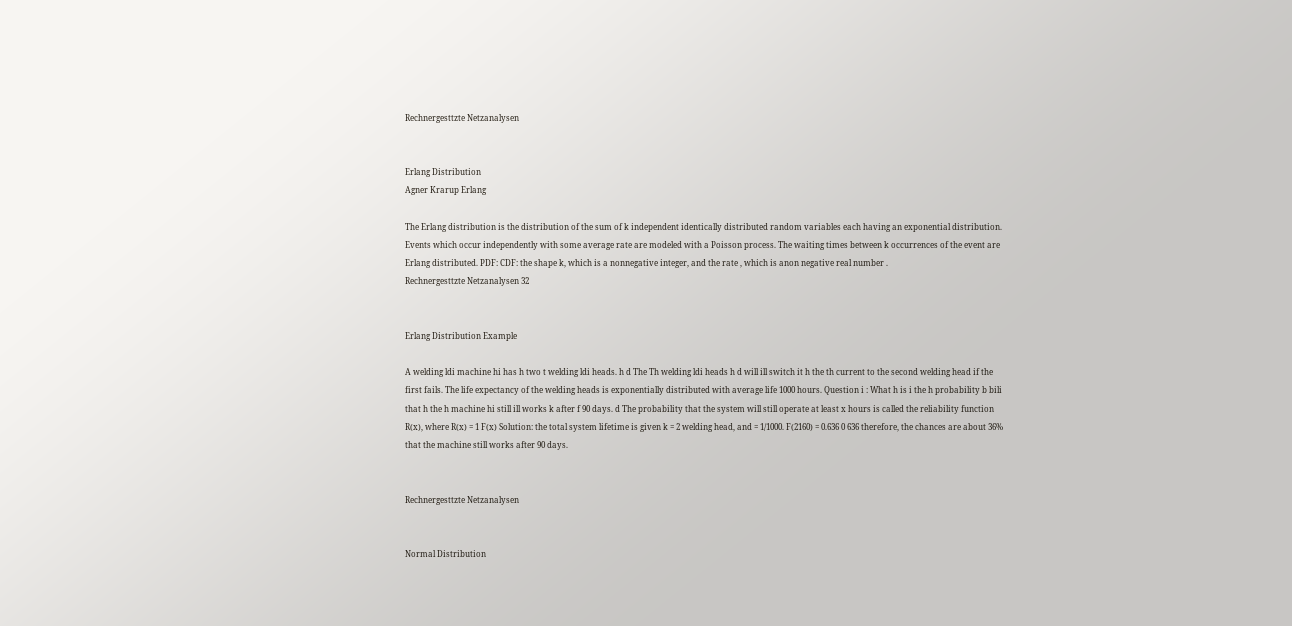Rechnergesttzte Netzanalysen


Erlang Distribution
Agner Krarup Erlang

The Erlang distribution is the distribution of the sum of k independent identically distributed random variables each having an exponential distribution. Events which occur independently with some average rate are modeled with a Poisson process. The waiting times between k occurrences of the event are Erlang distributed. PDF: CDF: the shape k, which is a nonnegative integer, and the rate , which is anon negative real number .
Rechnergesttzte Netzanalysen 32


Erlang Distribution Example

A welding ldi machine hi has h two t welding ldi heads. h d The Th welding ldi heads h d will ill switch it h the th current to the second welding head if the first fails. The life expectancy of the welding heads is exponentially distributed with average life 1000 hours. Question i : What h is i the h probability b bili that h the h machine hi still ill works k after f 90 days. d The probability that the system will still operate at least x hours is called the reliability function R(x), where R(x) = 1 F(x) Solution: the total system lifetime is given k = 2 welding head, and = 1/1000. F(2160) = 0.636 0 636 therefore, the chances are about 36% that the machine still works after 90 days.


Rechnergesttzte Netzanalysen


Normal Distribution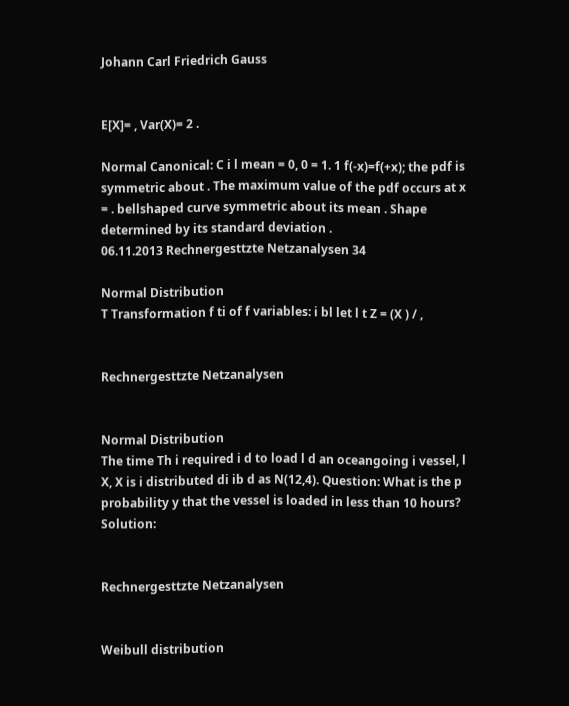Johann Carl Friedrich Gauss


E[X]= , Var(X)= 2 .

Normal Canonical: C i l mean = 0, 0 = 1. 1 f(-x)=f(+x); the pdf is symmetric about . The maximum value of the pdf occurs at x = . bellshaped curve symmetric about its mean . Shape determined by its standard deviation .
06.11.2013 Rechnergesttzte Netzanalysen 34

Normal Distribution
T Transformation f ti of f variables: i bl let l t Z = (X ) / ,


Rechnergesttzte Netzanalysen


Normal Distribution
The time Th i required i d to load l d an oceangoing i vessel, l X, X is i distributed di ib d as N(12,4). Question: What is the p probability y that the vessel is loaded in less than 10 hours? Solution:


Rechnergesttzte Netzanalysen


Weibull distribution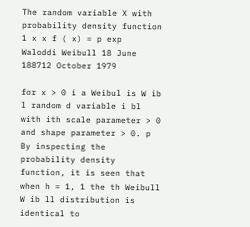The random variable X with probability density function
1 x x f ( x) = p exp
Waloddi Weibull 18 June 188712 October 1979

for x > 0 i a Weibul is W ib l random d variable i bl with ith scale parameter > 0 and shape parameter > 0. p By inspecting the probability density function, it is seen that when h = 1, 1 the th Weibull W ib ll distribution is identical to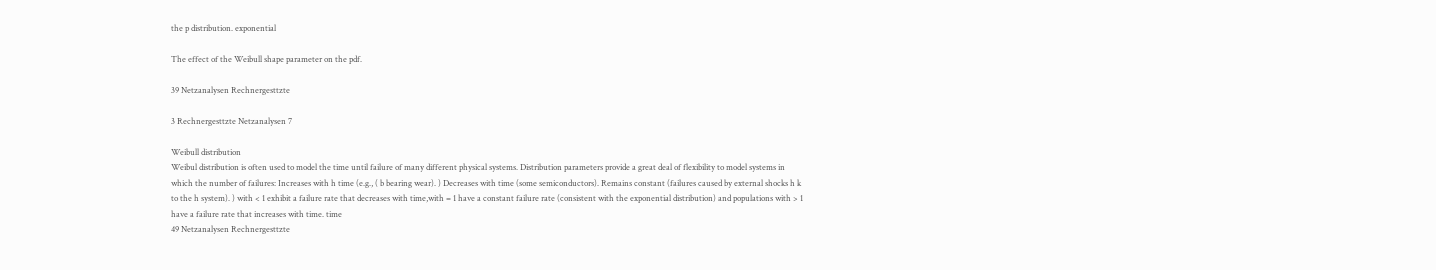the p distribution. exponential

The effect of the Weibull shape parameter on the pdf.

39 Netzanalysen Rechnergesttzte

3 Rechnergesttzte Netzanalysen 7

Weibull distribution
Weibul distribution is often used to model the time until failure of many different physical systems. Distribution parameters provide a great deal of flexibility to model systems in which the number of failures: Increases with h time (e.g., ( b bearing wear). ) Decreases with time (some semiconductors). Remains constant (failures caused by external shocks h k to the h system). ) with < 1 exhibit a failure rate that decreases with time,with = 1 have a constant failure rate (consistent with the exponential distribution) and populations with > 1 have a failure rate that increases with time. time
49 Netzanalysen Rechnergesttzte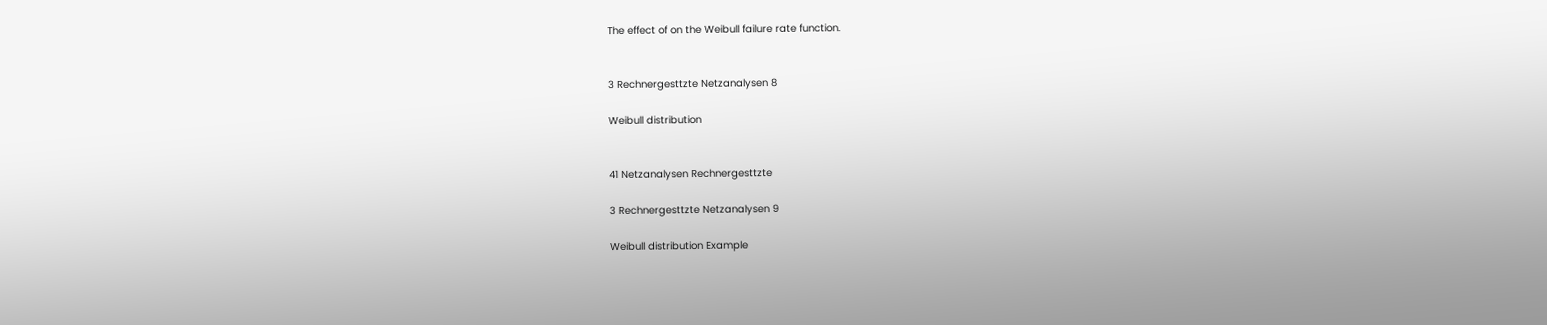The effect of on the Weibull failure rate function.


3 Rechnergesttzte Netzanalysen 8

Weibull distribution


41 Netzanalysen Rechnergesttzte

3 Rechnergesttzte Netzanalysen 9

Weibull distribution Example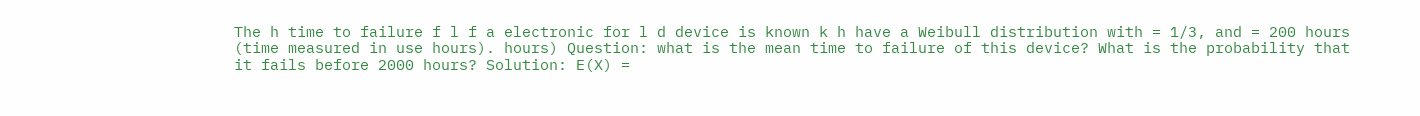The h time to failure f l f a electronic for l d device is known k h have a Weibull distribution with = 1/3, and = 200 hours (time measured in use hours). hours) Question: what is the mean time to failure of this device? What is the probability that it fails before 2000 hours? Solution: E(X) =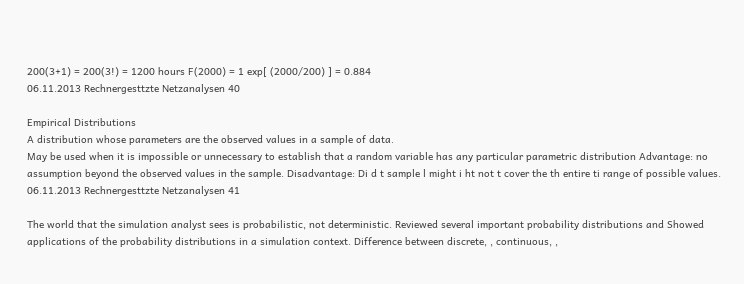200(3+1) = 200(3!) = 1200 hours F(2000) = 1 exp[ (2000/200) ] = 0.884
06.11.2013 Rechnergesttzte Netzanalysen 40

Empirical Distributions
A distribution whose parameters are the observed values in a sample of data.
May be used when it is impossible or unnecessary to establish that a random variable has any particular parametric distribution Advantage: no assumption beyond the observed values in the sample. Disadvantage: Di d t sample l might i ht not t cover the th entire ti range of possible values.
06.11.2013 Rechnergesttzte Netzanalysen 41

The world that the simulation analyst sees is probabilistic, not deterministic. Reviewed several important probability distributions and Showed applications of the probability distributions in a simulation context. Difference between discrete, , continuous, ,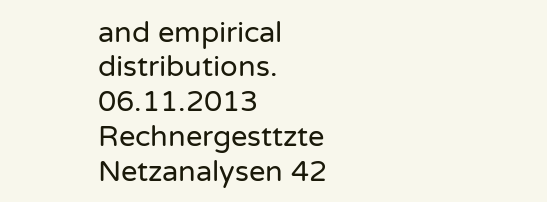and empirical distributions.
06.11.2013 Rechnergesttzte Netzanalysen 42